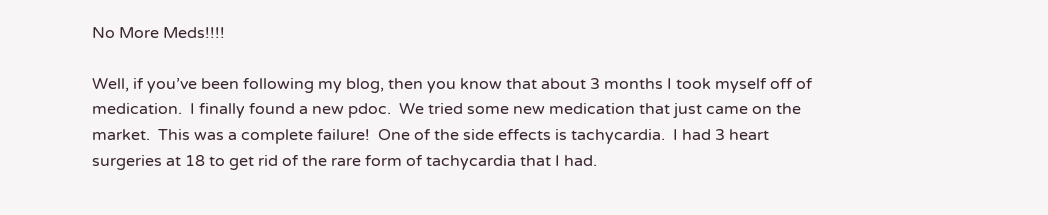No More Meds!!!!

Well, if you’ve been following my blog, then you know that about 3 months I took myself off of medication.  I finally found a new pdoc.  We tried some new medication that just came on the market.  This was a complete failure!  One of the side effects is tachycardia.  I had 3 heart surgeries at 18 to get rid of the rare form of tachycardia that I had.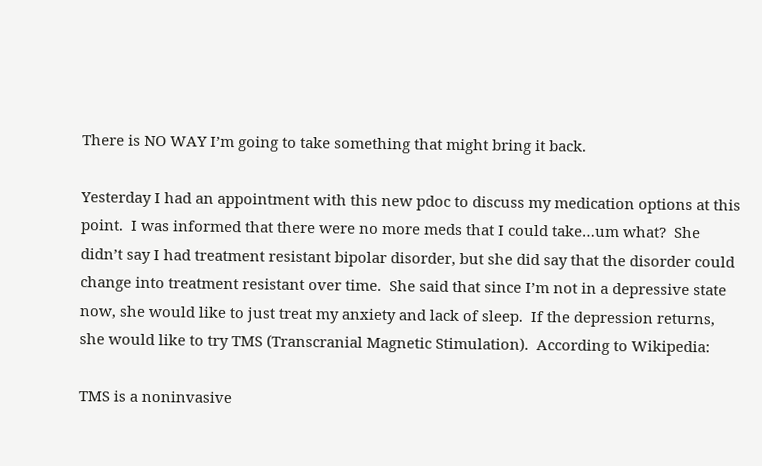There is NO WAY I’m going to take something that might bring it back.

Yesterday I had an appointment with this new pdoc to discuss my medication options at this point.  I was informed that there were no more meds that I could take…um what?  She didn’t say I had treatment resistant bipolar disorder, but she did say that the disorder could change into treatment resistant over time.  She said that since I’m not in a depressive state now, she would like to just treat my anxiety and lack of sleep.  If the depression returns, she would like to try TMS (Transcranial Magnetic Stimulation).  According to Wikipedia:

TMS is a noninvasive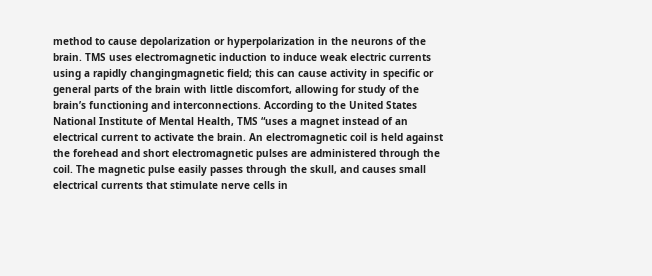method to cause depolarization or hyperpolarization in the neurons of the brain. TMS uses electromagnetic induction to induce weak electric currents using a rapidly changingmagnetic field; this can cause activity in specific or general parts of the brain with little discomfort, allowing for study of the brain’s functioning and interconnections. According to the United States National Institute of Mental Health, TMS “uses a magnet instead of an electrical current to activate the brain. An electromagnetic coil is held against the forehead and short electromagnetic pulses are administered through the coil. The magnetic pulse easily passes through the skull, and causes small electrical currents that stimulate nerve cells in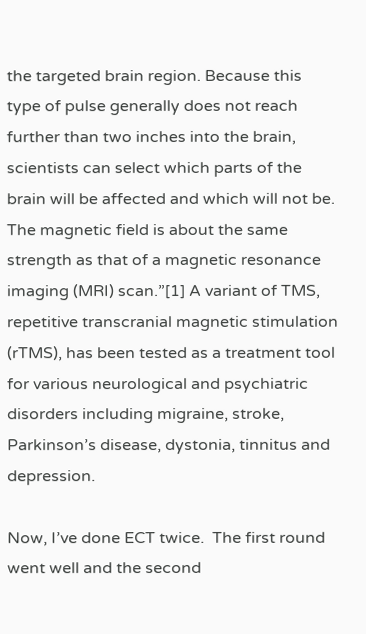the targeted brain region. Because this type of pulse generally does not reach further than two inches into the brain, scientists can select which parts of the brain will be affected and which will not be. The magnetic field is about the same strength as that of a magnetic resonance imaging (MRI) scan.”[1] A variant of TMS, repetitive transcranial magnetic stimulation (rTMS), has been tested as a treatment tool for various neurological and psychiatric disorders including migraine, stroke, Parkinson’s disease, dystonia, tinnitus and depression.

Now, I’ve done ECT twice.  The first round went well and the second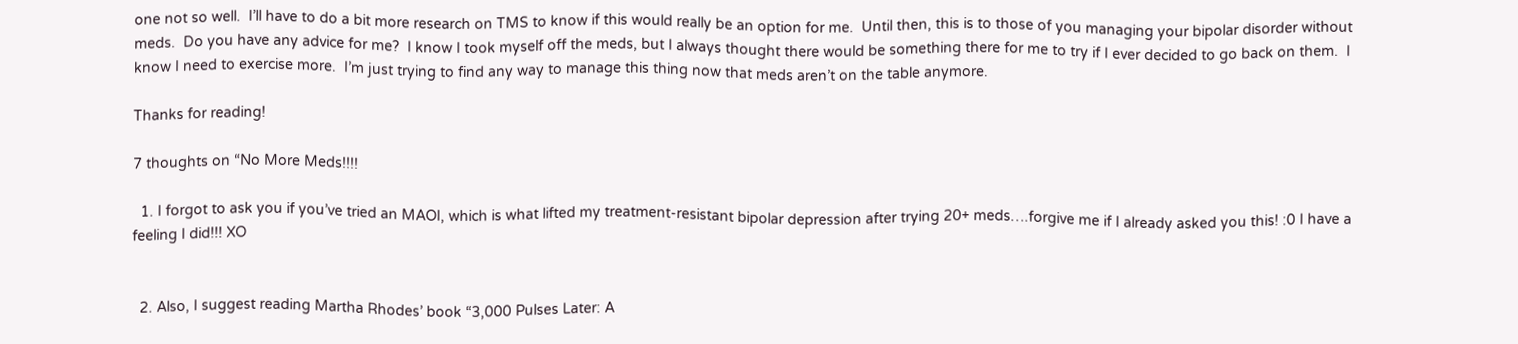one not so well.  I’ll have to do a bit more research on TMS to know if this would really be an option for me.  Until then, this is to those of you managing your bipolar disorder without meds.  Do you have any advice for me?  I know I took myself off the meds, but I always thought there would be something there for me to try if I ever decided to go back on them.  I know I need to exercise more.  I’m just trying to find any way to manage this thing now that meds aren’t on the table anymore.

Thanks for reading!

7 thoughts on “No More Meds!!!!

  1. I forgot to ask you if you’ve tried an MAOI, which is what lifted my treatment-resistant bipolar depression after trying 20+ meds….forgive me if I already asked you this! :0 I have a feeling I did!!! XO


  2. Also, I suggest reading Martha Rhodes’ book “3,000 Pulses Later: A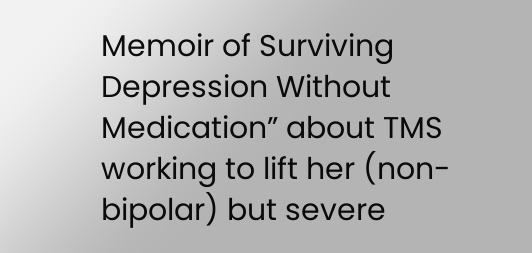Memoir of Surviving Depression Without Medication” about TMS working to lift her (non-bipolar) but severe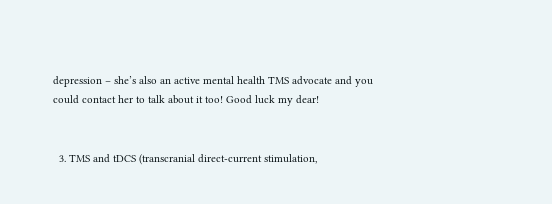depression – she’s also an active mental health TMS advocate and you could contact her to talk about it too! Good luck my dear!


  3. TMS and tDCS (transcranial direct-current stimulation,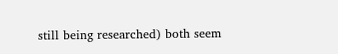still being researched) both seem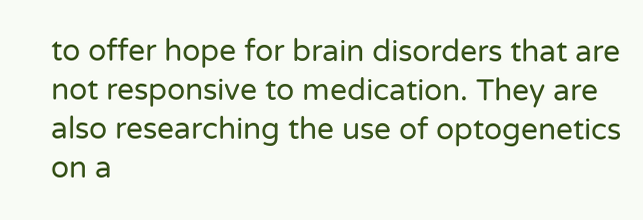to offer hope for brain disorders that are not responsive to medication. They are also researching the use of optogenetics on a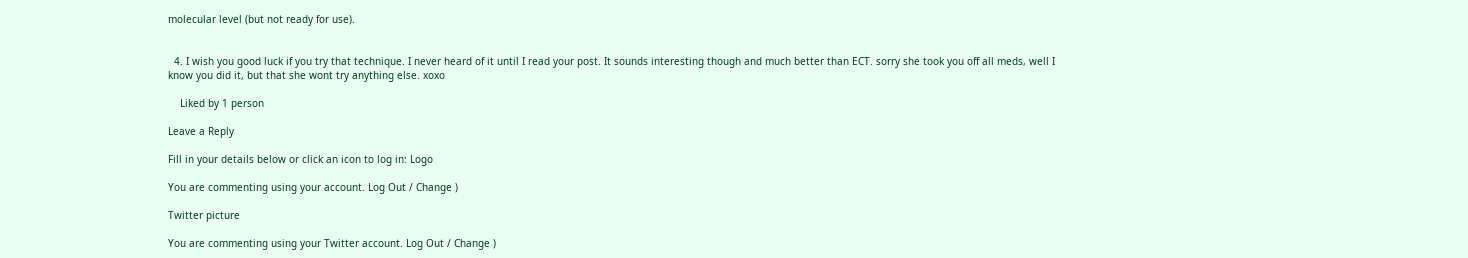molecular level (but not ready for use).


  4. I wish you good luck if you try that technique. I never heard of it until I read your post. It sounds interesting though and much better than ECT. sorry she took you off all meds, well I know you did it, but that she wont try anything else. xoxo

    Liked by 1 person

Leave a Reply

Fill in your details below or click an icon to log in: Logo

You are commenting using your account. Log Out / Change )

Twitter picture

You are commenting using your Twitter account. Log Out / Change )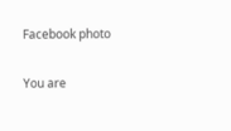Facebook photo

You are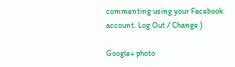commenting using your Facebook account. Log Out / Change )

Google+ photo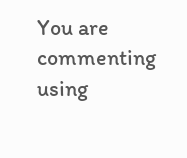You are commenting using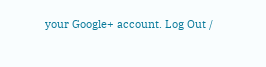your Google+ account. Log Out /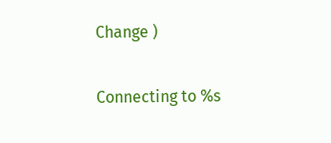Change )

Connecting to %s